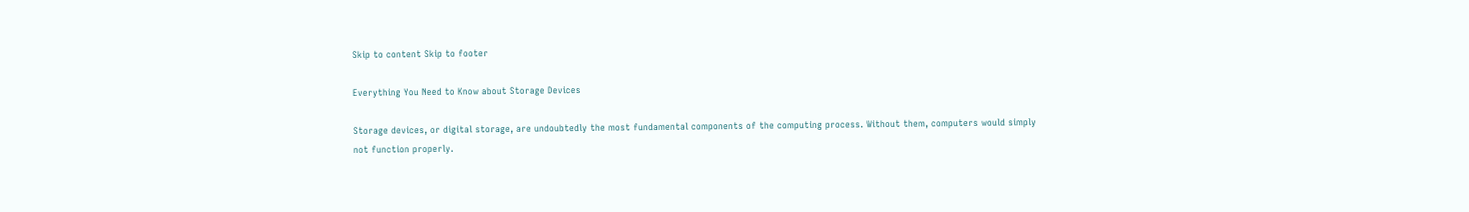Skip to content Skip to footer

Everything You Need to Know about Storage Devices

Storage devices, or digital storage, are undoubtedly the most fundamental components of the computing process. Without them, computers would simply not function properly.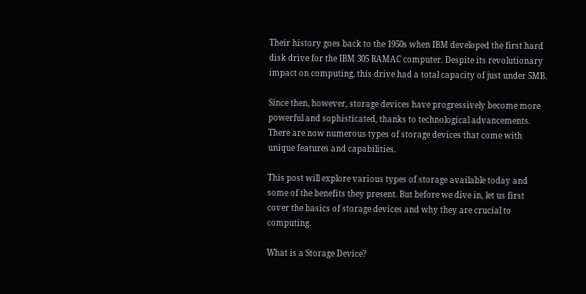Their history goes back to the 1950s when IBM developed the first hard disk drive for the IBM 305 RAMAC computer. Despite its revolutionary impact on computing, this drive had a total capacity of just under 5MB.

Since then, however, storage devices have progressively become more powerful and sophisticated, thanks to technological advancements. There are now numerous types of storage devices that come with unique features and capabilities.

This post will explore various types of storage available today and some of the benefits they present. But before we dive in, let us first cover the basics of storage devices and why they are crucial to computing.

What is a Storage Device?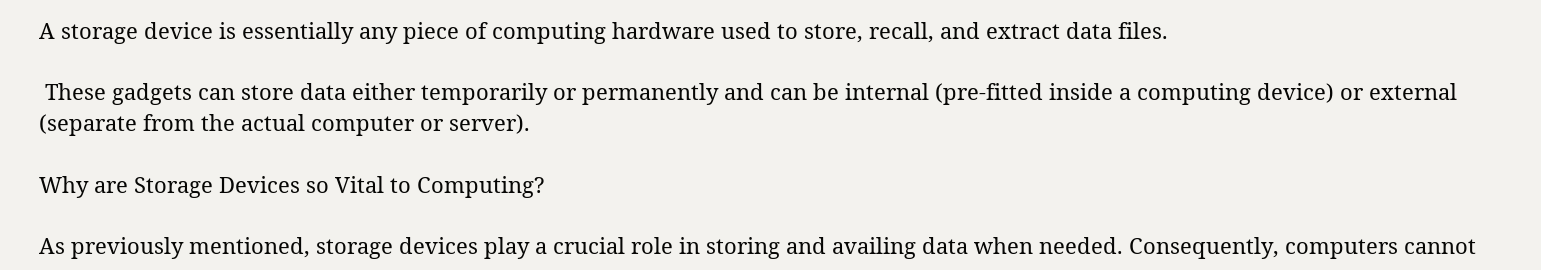A storage device is essentially any piece of computing hardware used to store, recall, and extract data files.

 These gadgets can store data either temporarily or permanently and can be internal (pre-fitted inside a computing device) or external (separate from the actual computer or server).

Why are Storage Devices so Vital to Computing?

As previously mentioned, storage devices play a crucial role in storing and availing data when needed. Consequently, computers cannot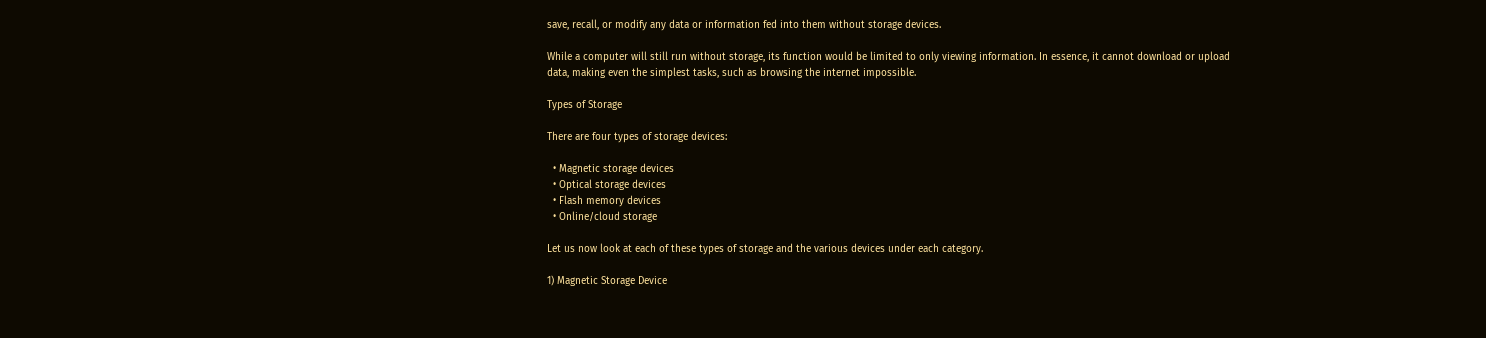save, recall, or modify any data or information fed into them without storage devices.

While a computer will still run without storage, its function would be limited to only viewing information. In essence, it cannot download or upload data, making even the simplest tasks, such as browsing the internet impossible.

Types of Storage

There are four types of storage devices:

  • Magnetic storage devices
  • Optical storage devices
  • Flash memory devices
  • Online/cloud storage

Let us now look at each of these types of storage and the various devices under each category.

1) Magnetic Storage Device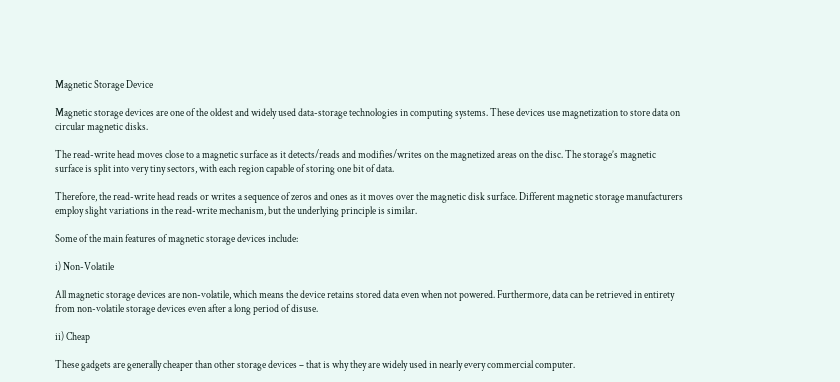Magnetic Storage Device

Magnetic storage devices are one of the oldest and widely used data-storage technologies in computing systems. These devices use magnetization to store data on circular magnetic disks.

The read-write head moves close to a magnetic surface as it detects/reads and modifies/writes on the magnetized areas on the disc. The storage’s magnetic surface is split into very tiny sectors, with each region capable of storing one bit of data.

Therefore, the read-write head reads or writes a sequence of zeros and ones as it moves over the magnetic disk surface. Different magnetic storage manufacturers employ slight variations in the read-write mechanism, but the underlying principle is similar.

Some of the main features of magnetic storage devices include:

i) Non-Volatile

All magnetic storage devices are non-volatile, which means the device retains stored data even when not powered. Furthermore, data can be retrieved in entirety from non-volatile storage devices even after a long period of disuse.

ii) Cheap

These gadgets are generally cheaper than other storage devices – that is why they are widely used in nearly every commercial computer.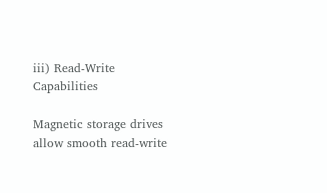iii) Read-Write Capabilities

Magnetic storage drives allow smooth read-write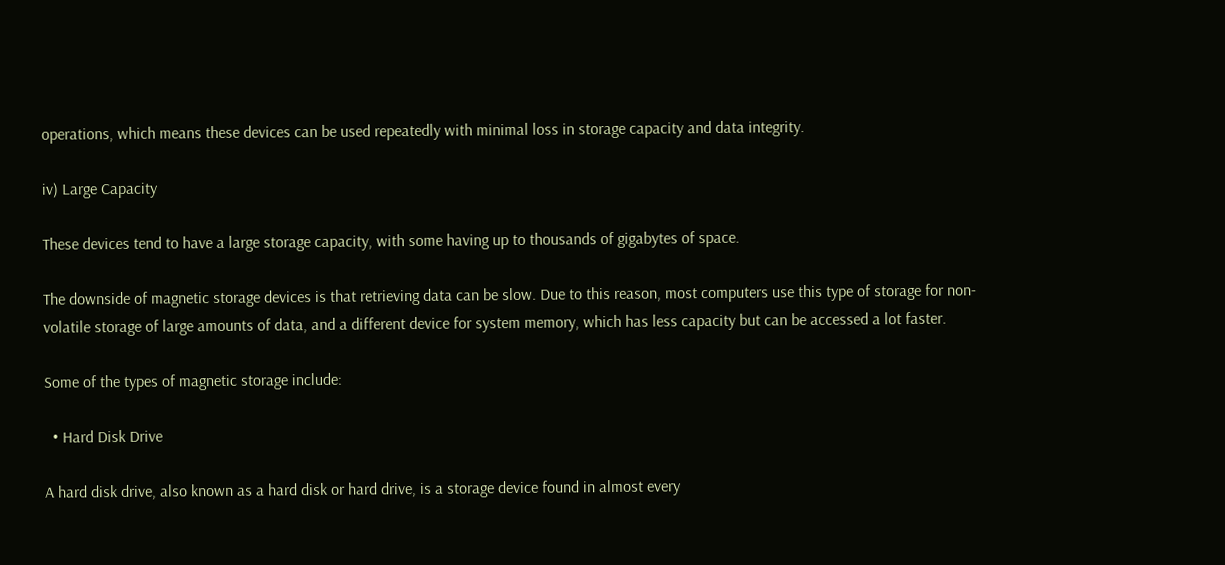operations, which means these devices can be used repeatedly with minimal loss in storage capacity and data integrity.

iv) Large Capacity

These devices tend to have a large storage capacity, with some having up to thousands of gigabytes of space.

The downside of magnetic storage devices is that retrieving data can be slow. Due to this reason, most computers use this type of storage for non-volatile storage of large amounts of data, and a different device for system memory, which has less capacity but can be accessed a lot faster.

Some of the types of magnetic storage include:

  • Hard Disk Drive

A hard disk drive, also known as a hard disk or hard drive, is a storage device found in almost every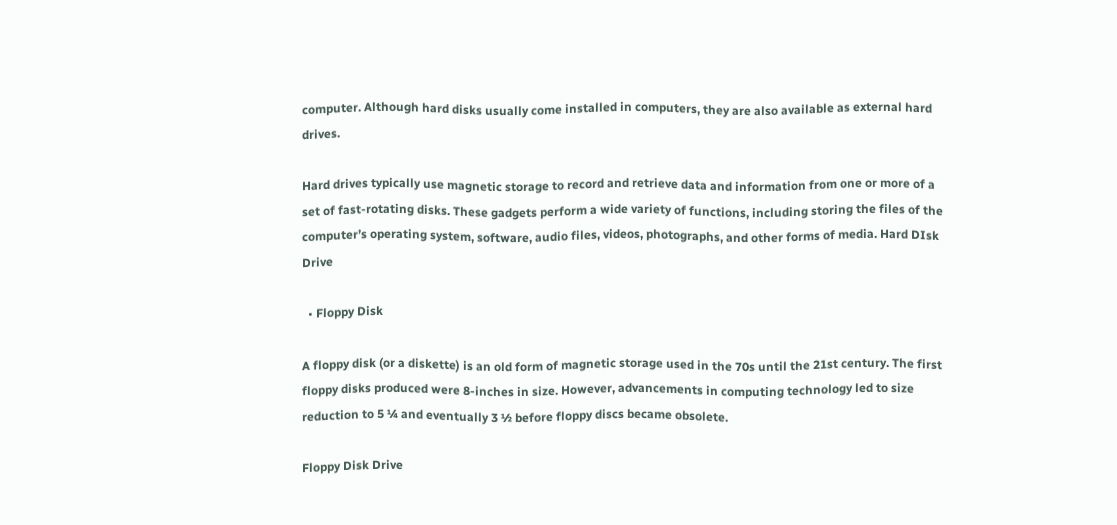computer. Although hard disks usually come installed in computers, they are also available as external hard drives.

Hard drives typically use magnetic storage to record and retrieve data and information from one or more of a set of fast-rotating disks. These gadgets perform a wide variety of functions, including storing the files of the computer’s operating system, software, audio files, videos, photographs, and other forms of media. Hard DIsk Drive

  • Floppy Disk

A floppy disk (or a diskette) is an old form of magnetic storage used in the 70s until the 21st century. The first floppy disks produced were 8-inches in size. However, advancements in computing technology led to size reduction to 5 ¼ and eventually 3 ½ before floppy discs became obsolete.

Floppy Disk Drive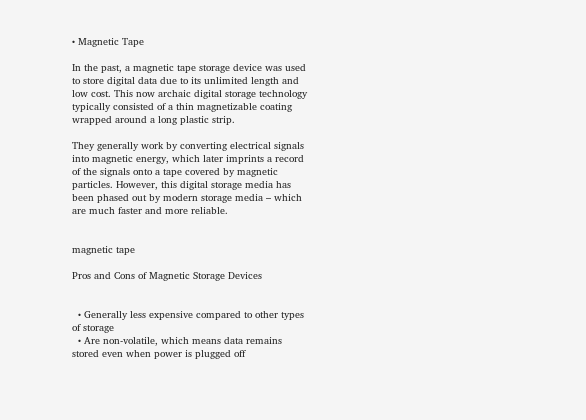• Magnetic Tape

In the past, a magnetic tape storage device was used to store digital data due to its unlimited length and low cost. This now archaic digital storage technology typically consisted of a thin magnetizable coating wrapped around a long plastic strip.

They generally work by converting electrical signals into magnetic energy, which later imprints a record of the signals onto a tape covered by magnetic particles. However, this digital storage media has been phased out by modern storage media – which are much faster and more reliable.


magnetic tape

Pros and Cons of Magnetic Storage Devices


  • Generally less expensive compared to other types of storage
  • Are non-volatile, which means data remains stored even when power is plugged off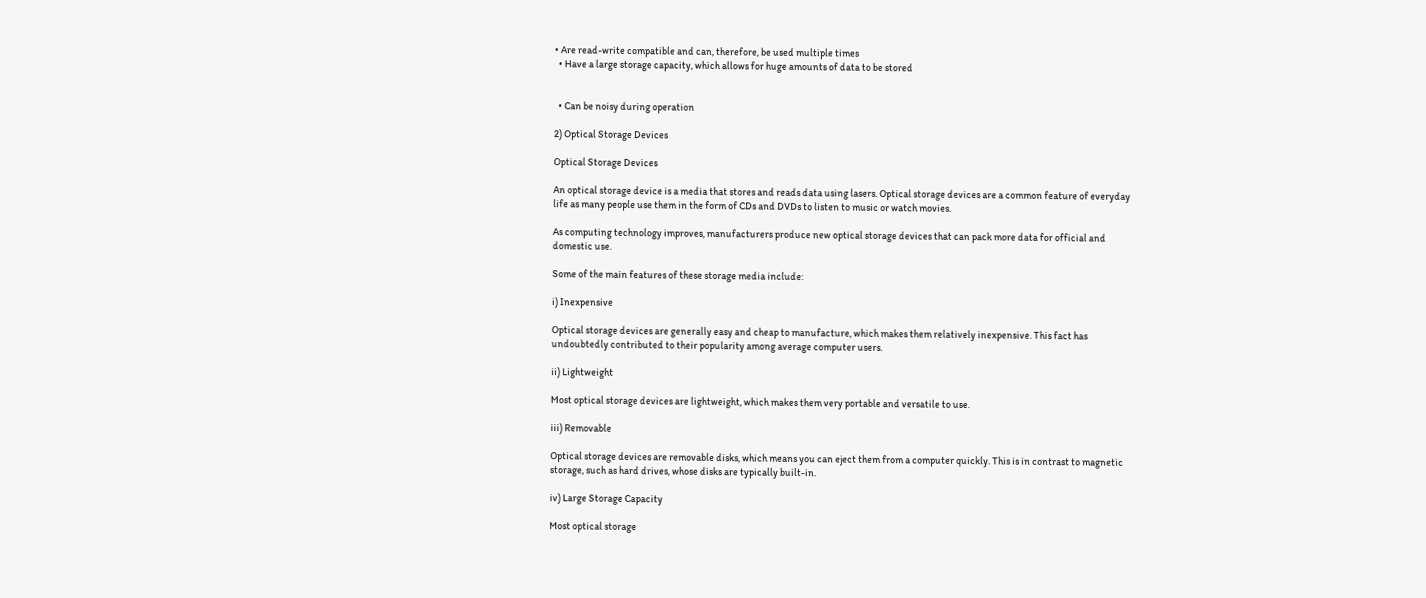• Are read-write compatible and can, therefore, be used multiple times
  • Have a large storage capacity, which allows for huge amounts of data to be stored


  • Can be noisy during operation

2) Optical Storage Devices

Optical Storage Devices

An optical storage device is a media that stores and reads data using lasers. Optical storage devices are a common feature of everyday life as many people use them in the form of CDs and DVDs to listen to music or watch movies.

As computing technology improves, manufacturers produce new optical storage devices that can pack more data for official and domestic use.

Some of the main features of these storage media include:

i) Inexpensive

Optical storage devices are generally easy and cheap to manufacture, which makes them relatively inexpensive. This fact has undoubtedly contributed to their popularity among average computer users.

ii) Lightweight

Most optical storage devices are lightweight, which makes them very portable and versatile to use.

iii) Removable

Optical storage devices are removable disks, which means you can eject them from a computer quickly. This is in contrast to magnetic storage, such as hard drives, whose disks are typically built-in.

iv) Large Storage Capacity

Most optical storage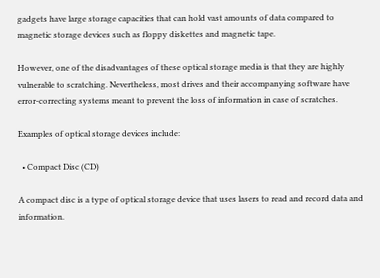gadgets have large storage capacities that can hold vast amounts of data compared to magnetic storage devices such as floppy diskettes and magnetic tape.

However, one of the disadvantages of these optical storage media is that they are highly vulnerable to scratching. Nevertheless, most drives and their accompanying software have error-correcting systems meant to prevent the loss of information in case of scratches.

Examples of optical storage devices include:

  • Compact Disc (CD)

A compact disc is a type of optical storage device that uses lasers to read and record data and information.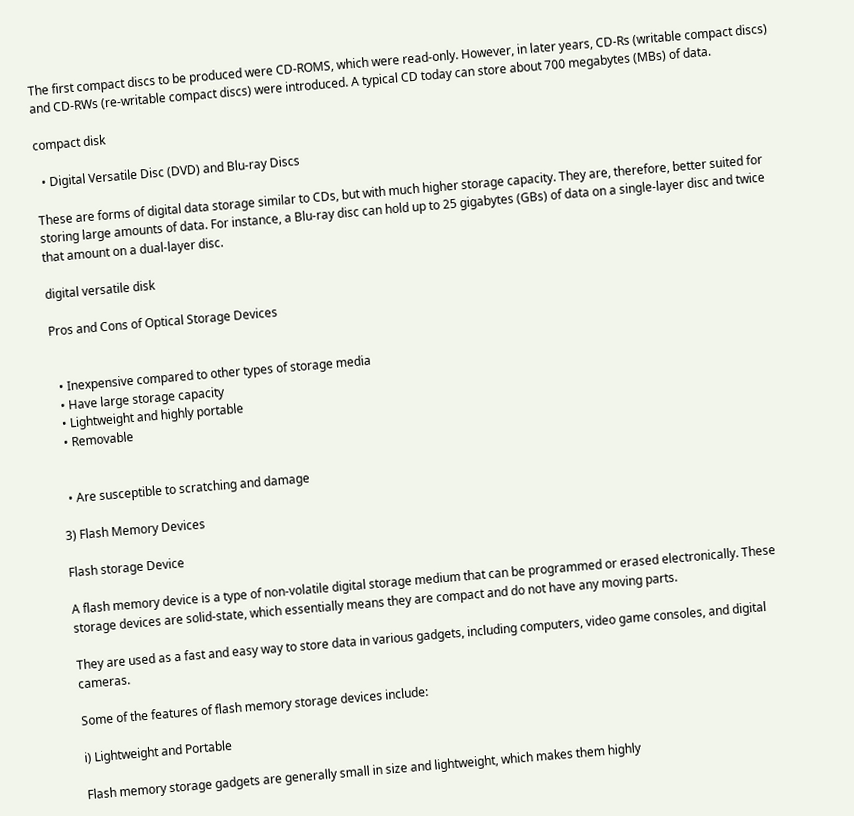The first compact discs to be produced were CD-ROMS, which were read-only. However, in later years, CD-Rs (writable compact discs) and CD-RWs (re-writable compact discs) were introduced. A typical CD today can store about 700 megabytes (MBs) of data.

compact disk

  • Digital Versatile Disc (DVD) and Blu-ray Discs

These are forms of digital data storage similar to CDs, but with much higher storage capacity. They are, therefore, better suited for storing large amounts of data. For instance, a Blu-ray disc can hold up to 25 gigabytes (GBs) of data on a single-layer disc and twice that amount on a dual-layer disc.

digital versatile disk

Pros and Cons of Optical Storage Devices


  • Inexpensive compared to other types of storage media
  • Have large storage capacity
  • Lightweight and highly portable
  • Removable


  • Are susceptible to scratching and damage

3) Flash Memory Devices

Flash storage Device

A flash memory device is a type of non-volatile digital storage medium that can be programmed or erased electronically. These storage devices are solid-state, which essentially means they are compact and do not have any moving parts.

They are used as a fast and easy way to store data in various gadgets, including computers, video game consoles, and digital cameras.

Some of the features of flash memory storage devices include:

i) Lightweight and Portable

Flash memory storage gadgets are generally small in size and lightweight, which makes them highly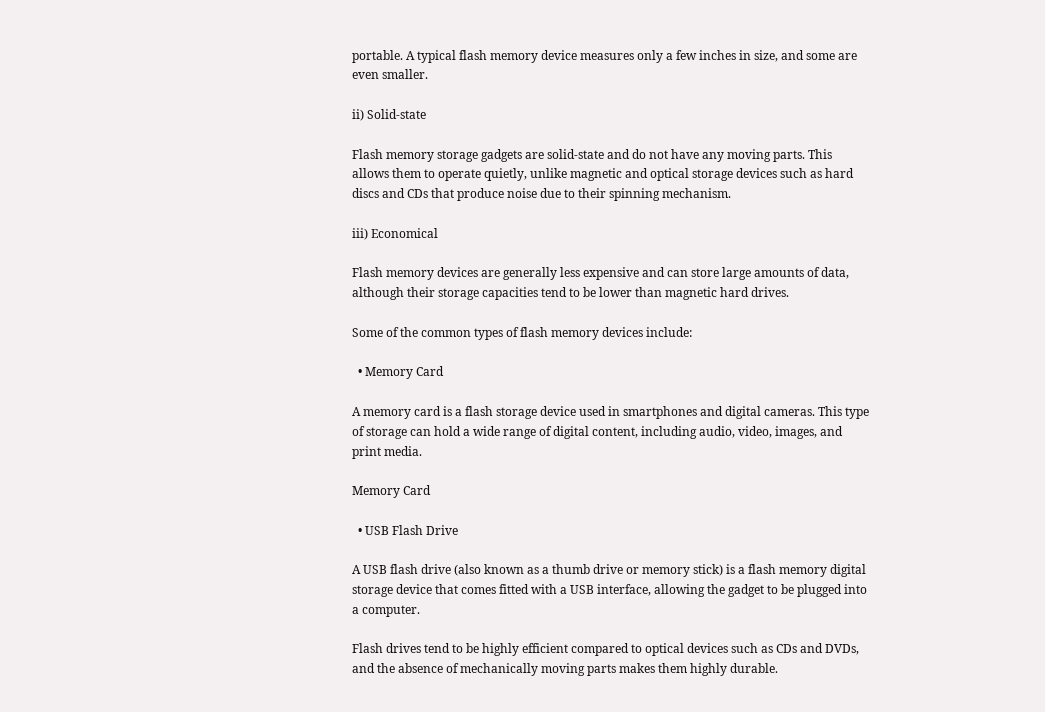portable. A typical flash memory device measures only a few inches in size, and some are even smaller.

ii) Solid-state

Flash memory storage gadgets are solid-state and do not have any moving parts. This allows them to operate quietly, unlike magnetic and optical storage devices such as hard discs and CDs that produce noise due to their spinning mechanism.

iii) Economical

Flash memory devices are generally less expensive and can store large amounts of data, although their storage capacities tend to be lower than magnetic hard drives.

Some of the common types of flash memory devices include:

  • Memory Card

A memory card is a flash storage device used in smartphones and digital cameras. This type of storage can hold a wide range of digital content, including audio, video, images, and print media.

Memory Card

  • USB Flash Drive

A USB flash drive (also known as a thumb drive or memory stick) is a flash memory digital storage device that comes fitted with a USB interface, allowing the gadget to be plugged into a computer.

Flash drives tend to be highly efficient compared to optical devices such as CDs and DVDs, and the absence of mechanically moving parts makes them highly durable.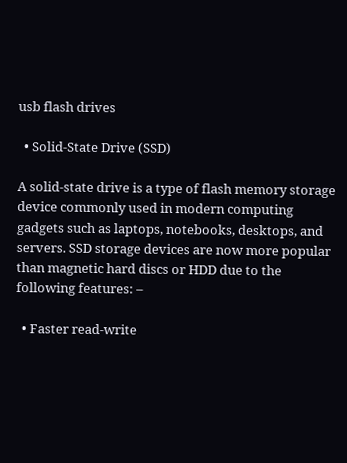usb flash drives

  • Solid-State Drive (SSD)

A solid-state drive is a type of flash memory storage device commonly used in modern computing gadgets such as laptops, notebooks, desktops, and servers. SSD storage devices are now more popular than magnetic hard discs or HDD due to the following features: –

  • Faster read-write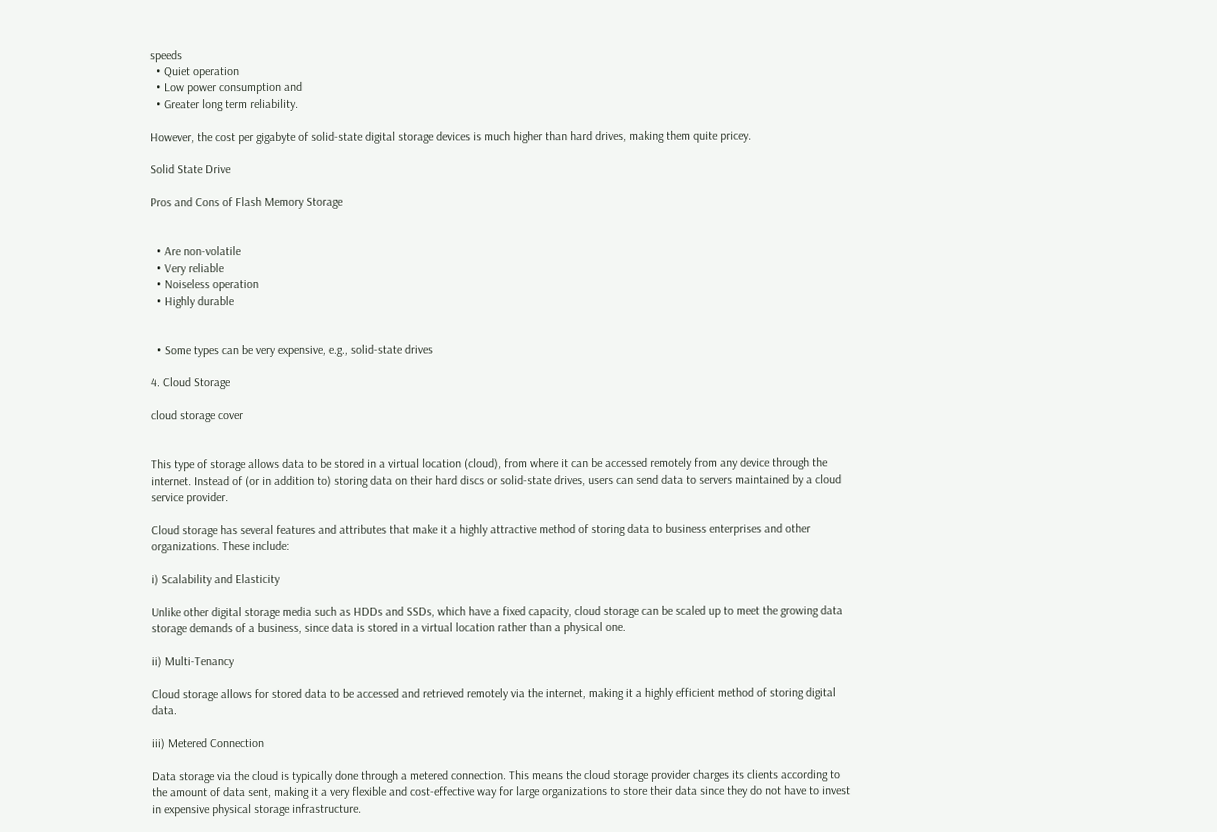speeds
  • Quiet operation
  • Low power consumption and
  • Greater long term reliability.

However, the cost per gigabyte of solid-state digital storage devices is much higher than hard drives, making them quite pricey.

Solid State Drive

Pros and Cons of Flash Memory Storage


  • Are non-volatile
  • Very reliable
  • Noiseless operation
  • Highly durable


  • Some types can be very expensive, e.g., solid-state drives

4. Cloud Storage

cloud storage cover


This type of storage allows data to be stored in a virtual location (cloud), from where it can be accessed remotely from any device through the internet. Instead of (or in addition to) storing data on their hard discs or solid-state drives, users can send data to servers maintained by a cloud service provider.

Cloud storage has several features and attributes that make it a highly attractive method of storing data to business enterprises and other organizations. These include:

i) Scalability and Elasticity

Unlike other digital storage media such as HDDs and SSDs, which have a fixed capacity, cloud storage can be scaled up to meet the growing data storage demands of a business, since data is stored in a virtual location rather than a physical one.

ii) Multi-Tenancy

Cloud storage allows for stored data to be accessed and retrieved remotely via the internet, making it a highly efficient method of storing digital data.

iii) Metered Connection

Data storage via the cloud is typically done through a metered connection. This means the cloud storage provider charges its clients according to the amount of data sent, making it a very flexible and cost-effective way for large organizations to store their data since they do not have to invest in expensive physical storage infrastructure.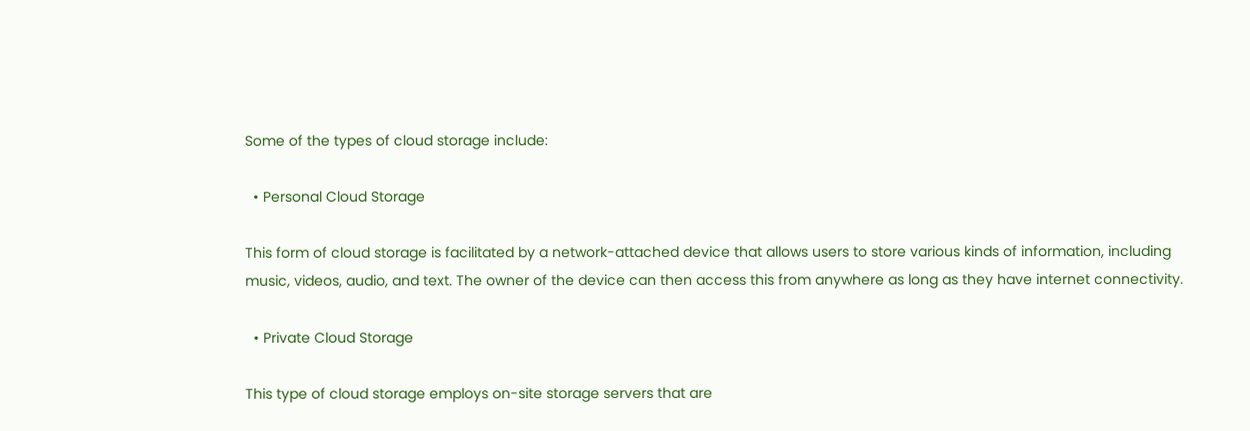Some of the types of cloud storage include:

  • Personal Cloud Storage

This form of cloud storage is facilitated by a network-attached device that allows users to store various kinds of information, including music, videos, audio, and text. The owner of the device can then access this from anywhere as long as they have internet connectivity.

  • Private Cloud Storage

This type of cloud storage employs on-site storage servers that are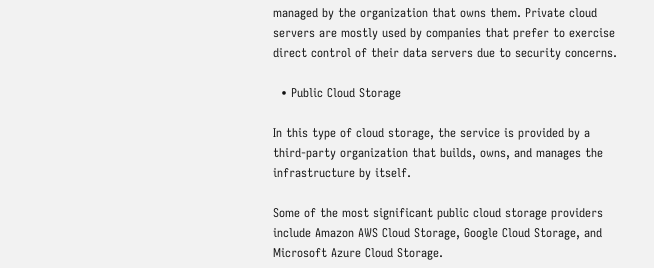managed by the organization that owns them. Private cloud servers are mostly used by companies that prefer to exercise direct control of their data servers due to security concerns.

  • Public Cloud Storage

In this type of cloud storage, the service is provided by a third-party organization that builds, owns, and manages the infrastructure by itself.

Some of the most significant public cloud storage providers include Amazon AWS Cloud Storage, Google Cloud Storage, and Microsoft Azure Cloud Storage.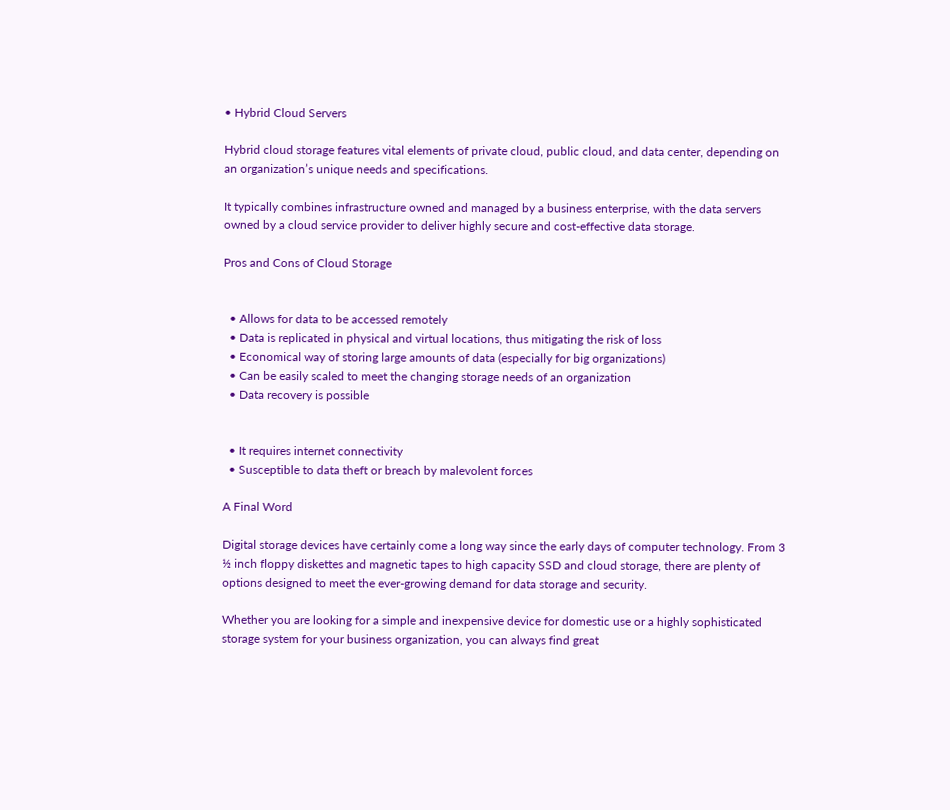• Hybrid Cloud Servers

Hybrid cloud storage features vital elements of private cloud, public cloud, and data center, depending on an organization’s unique needs and specifications.

It typically combines infrastructure owned and managed by a business enterprise, with the data servers owned by a cloud service provider to deliver highly secure and cost-effective data storage.

Pros and Cons of Cloud Storage


  • Allows for data to be accessed remotely
  • Data is replicated in physical and virtual locations, thus mitigating the risk of loss
  • Economical way of storing large amounts of data (especially for big organizations)
  • Can be easily scaled to meet the changing storage needs of an organization
  • Data recovery is possible


  • It requires internet connectivity
  • Susceptible to data theft or breach by malevolent forces

A Final Word

Digital storage devices have certainly come a long way since the early days of computer technology. From 3 ½ inch floppy diskettes and magnetic tapes to high capacity SSD and cloud storage, there are plenty of options designed to meet the ever-growing demand for data storage and security.

Whether you are looking for a simple and inexpensive device for domestic use or a highly sophisticated storage system for your business organization, you can always find great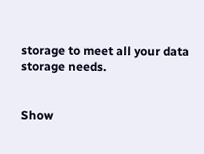storage to meet all your data storage needs.


Show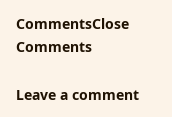CommentsClose Comments

Leave a comment